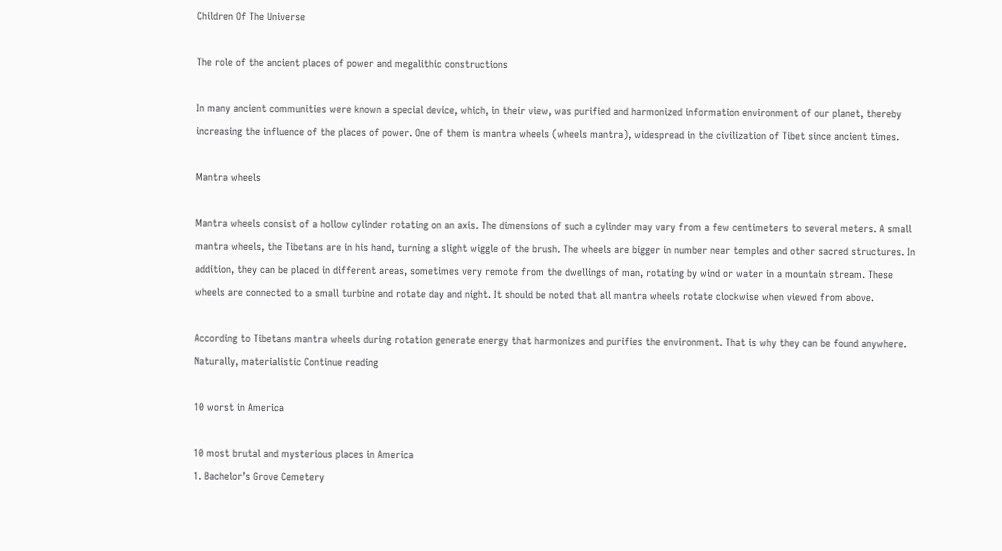Children Of The Universe

The role of the ancient places of power and megalithic constructions

In many ancient communities were known a special device, which, in their view, was purified and harmonized information environment of our planet, thereby increasing the influence of the places of power. One of them is mantra wheels (wheels mantra), widespread in the civilization of Tibet since ancient times.

Mantra wheels

Mantra wheels consist of a hollow cylinder rotating on an axis. The dimensions of such a cylinder may vary from a few centimeters to several meters. A small mantra wheels, the Tibetans are in his hand, turning a slight wiggle of the brush. The wheels are bigger in number near temples and other sacred structures. In addition, they can be placed in different areas, sometimes very remote from the dwellings of man, rotating by wind or water in a mountain stream. These wheels are connected to a small turbine and rotate day and night. It should be noted that all mantra wheels rotate clockwise when viewed from above.

According to Tibetans mantra wheels during rotation generate energy that harmonizes and purifies the environment. That is why they can be found anywhere. Naturally, materialistic Continue reading

10 worst in America

10 most brutal and mysterious places in America
1. Bachelor’s Grove Cemetery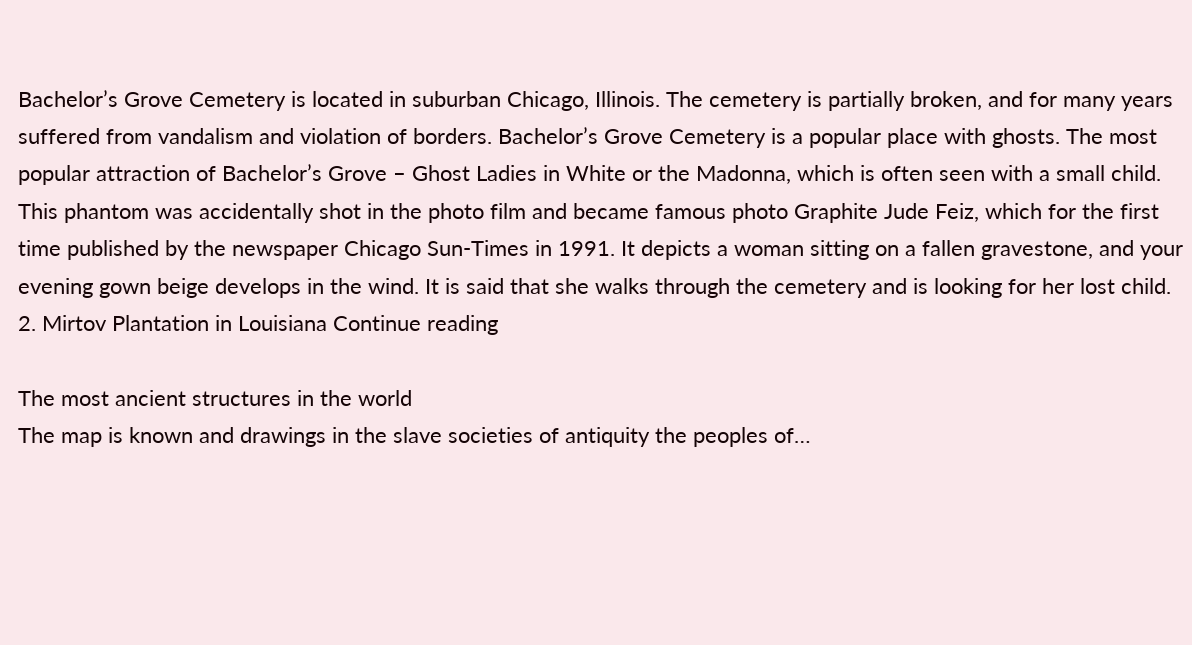Bachelor’s Grove Cemetery is located in suburban Chicago, Illinois. The cemetery is partially broken, and for many years suffered from vandalism and violation of borders. Bachelor’s Grove Cemetery is a popular place with ghosts. The most popular attraction of Bachelor’s Grove – Ghost Ladies in White or the Madonna, which is often seen with a small child. This phantom was accidentally shot in the photo film and became famous photo Graphite Jude Feiz, which for the first time published by the newspaper Chicago Sun-Times in 1991. It depicts a woman sitting on a fallen gravestone, and your evening gown beige develops in the wind. It is said that she walks through the cemetery and is looking for her lost child.
2. Mirtov Plantation in Louisiana Continue reading

The most ancient structures in the world
The map is known and drawings in the slave societies of antiquity the peoples of…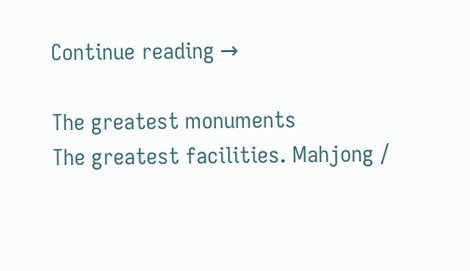Continue reading →

The greatest monuments
The greatest facilities. Mahjong /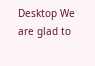Desktop We are glad to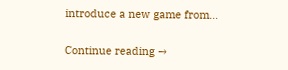introduce a new game from…

Continue reading →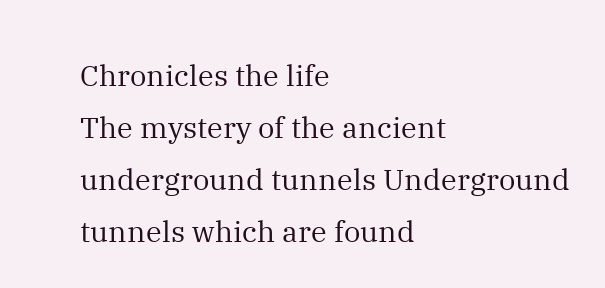Chronicles the life
The mystery of the ancient underground tunnels Underground tunnels which are found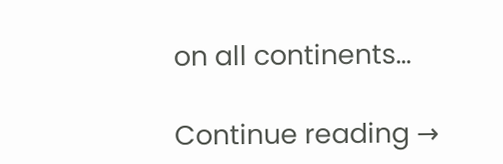on all continents…

Continue reading →